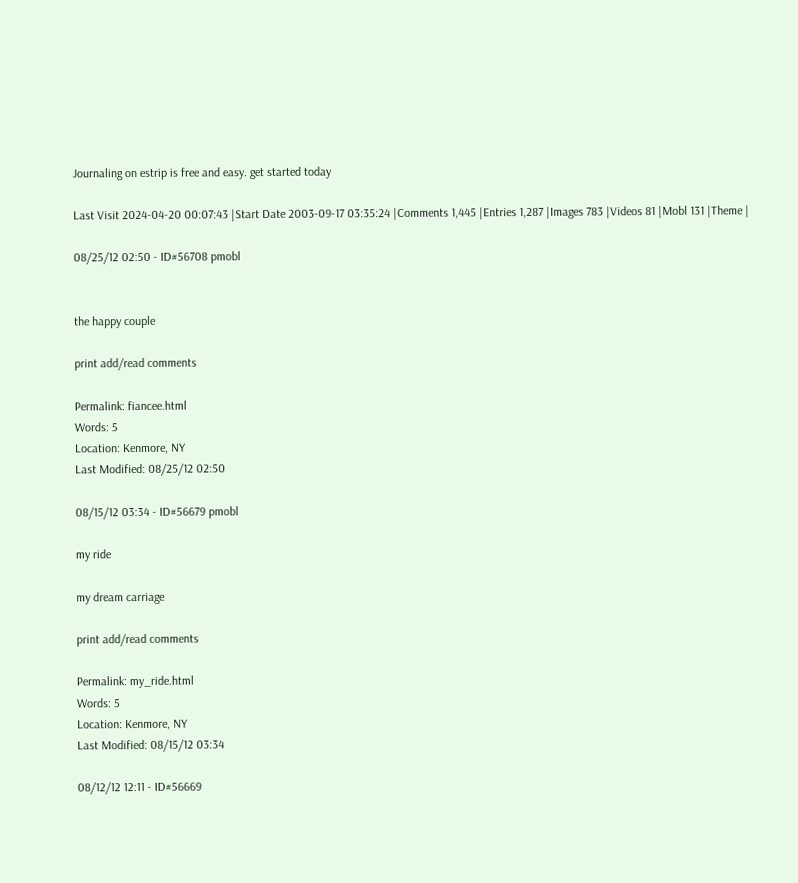Journaling on estrip is free and easy. get started today

Last Visit 2024-04-20 00:07:43 |Start Date 2003-09-17 03:35:24 |Comments 1,445 |Entries 1,287 |Images 783 |Videos 81 |Mobl 131 |Theme |

08/25/12 02:50 - ID#56708 pmobl


the happy couple

print add/read comments

Permalink: fiancee.html
Words: 5
Location: Kenmore, NY
Last Modified: 08/25/12 02:50

08/15/12 03:34 - ID#56679 pmobl

my ride

my dream carriage

print add/read comments

Permalink: my_ride.html
Words: 5
Location: Kenmore, NY
Last Modified: 08/15/12 03:34

08/12/12 12:11 - ID#56669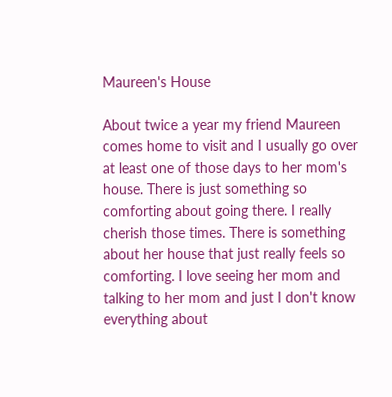Maureen's House

About twice a year my friend Maureen comes home to visit and I usually go over at least one of those days to her mom's house. There is just something so comforting about going there. I really cherish those times. There is something about her house that just really feels so comforting. I love seeing her mom and talking to her mom and just I don't know everything about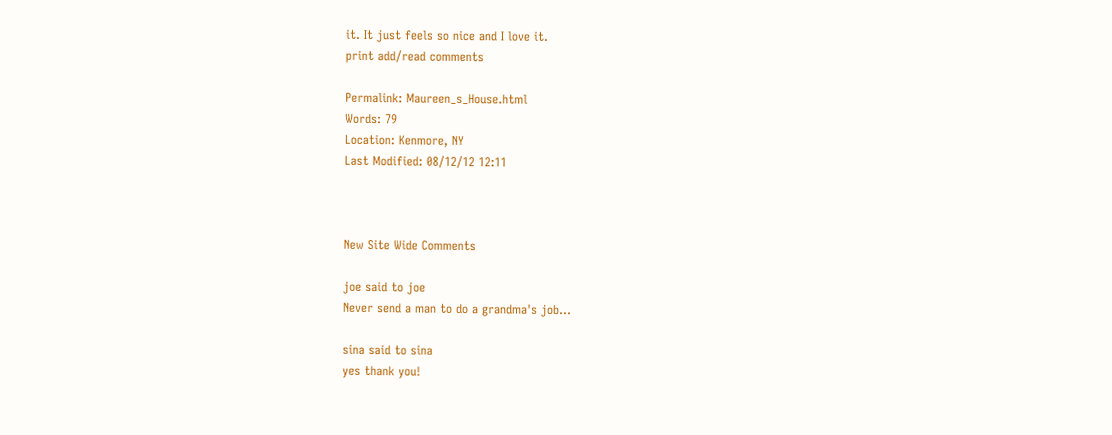it. It just feels so nice and I love it.
print add/read comments

Permalink: Maureen_s_House.html
Words: 79
Location: Kenmore, NY
Last Modified: 08/12/12 12:11



New Site Wide Comments

joe said to joe
Never send a man to do a grandma's job...

sina said to sina
yes thank you!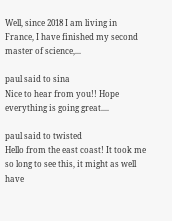Well, since 2018 I am living in France, I have finished my second master of science,...

paul said to sina
Nice to hear from you!! Hope everything is going great....

paul said to twisted
Hello from the east coast! It took me so long to see this, it might as well have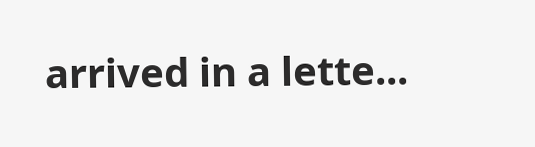arrived in a lette...